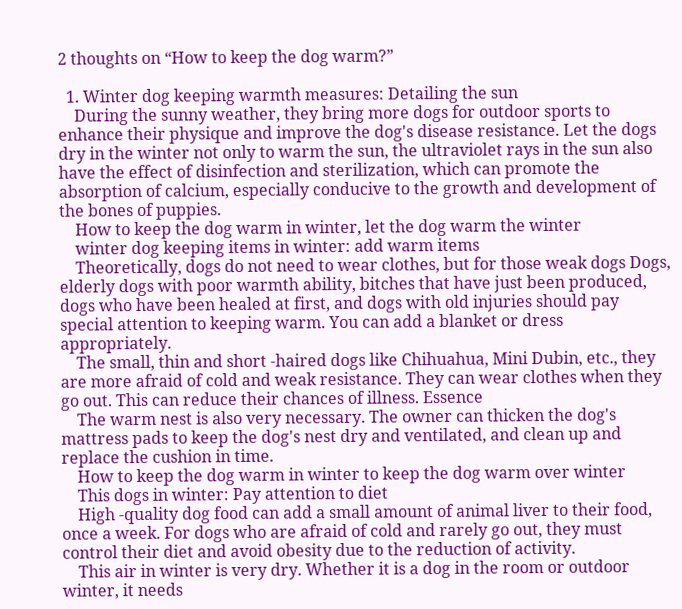2 thoughts on “How to keep the dog warm?”

  1. Winter dog keeping warmth measures: Detailing the sun
    During the sunny weather, they bring more dogs for outdoor sports to enhance their physique and improve the dog's disease resistance. Let the dogs dry in the winter not only to warm the sun, the ultraviolet rays in the sun also have the effect of disinfection and sterilization, which can promote the absorption of calcium, especially conducive to the growth and development of the bones of puppies.
    How to keep the dog warm in winter, let the dog warm the winter
    winter dog keeping items in winter: add warm items
    Theoretically, dogs do not need to wear clothes, but for those weak dogs Dogs, elderly dogs with poor warmth ability, bitches that have just been produced, dogs who have been healed at first, and dogs with old injuries should pay special attention to keeping warm. You can add a blanket or dress appropriately.
    The small, thin and short -haired dogs like Chihuahua, Mini Dubin, etc., they are more afraid of cold and weak resistance. They can wear clothes when they go out. This can reduce their chances of illness. Essence
    The warm nest is also very necessary. The owner can thicken the dog's mattress pads to keep the dog's nest dry and ventilated, and clean up and replace the cushion in time.
    How to keep the dog warm in winter to keep the dog warm over winter
    This dogs in winter: Pay attention to diet
    High -quality dog food can add a small amount of animal liver to their food, once a week. For dogs who are afraid of cold and rarely go out, they must control their diet and avoid obesity due to the reduction of activity.
    This air in winter is very dry. Whether it is a dog in the room or outdoor winter, it needs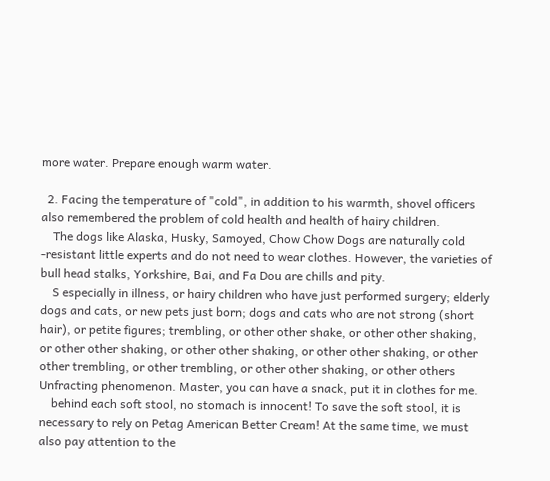more water. Prepare enough warm water.

  2. Facing the temperature of "cold", in addition to his warmth, shovel officers also remembered the problem of cold health and health of hairy children.
    The dogs like Alaska, Husky, Samoyed, Chow Chow Dogs are naturally cold -resistant little experts and do not need to wear clothes. However, the varieties of bull head stalks, Yorkshire, Bai, and Fa Dou are chills and pity.
    S especially in illness, or hairy children who have just performed surgery; elderly dogs and cats, or new pets just born; dogs and cats who are not strong (short hair), or petite figures; trembling, or other other shake, or other other shaking, or other other shaking, or other other shaking, or other other shaking, or other other trembling, or other trembling, or other other shaking, or other others Unfracting phenomenon. Master, you can have a snack, put it in clothes for me.
    behind each soft stool, no stomach is innocent! To save the soft stool, it is necessary to rely on Petag American Better Cream! At the same time, we must also pay attention to the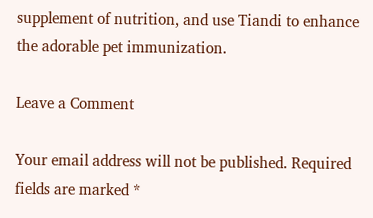supplement of nutrition, and use Tiandi to enhance the adorable pet immunization.

Leave a Comment

Your email address will not be published. Required fields are marked *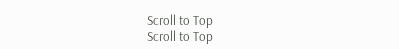Scroll to Top
Scroll to Top